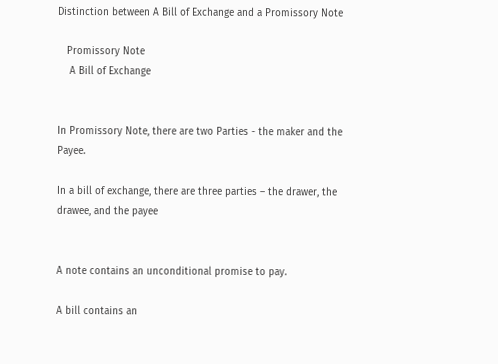Distinction between A Bill of Exchange and a Promissory Note

   Promissory Note
    A Bill of Exchange


In Promissory Note, there are two Parties - the maker and the Payee.

In a bill of exchange, there are three parties – the drawer, the drawee, and the payee


A note contains an unconditional promise to pay.

A bill contains an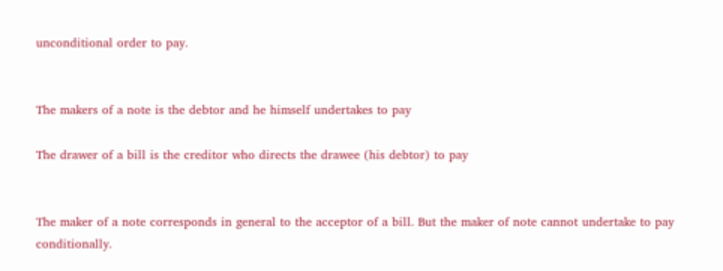unconditional order to pay.


The makers of a note is the debtor and he himself undertakes to pay

The drawer of a bill is the creditor who directs the drawee (his debtor) to pay


The maker of a note corresponds in general to the acceptor of a bill. But the maker of note cannot undertake to pay conditionally.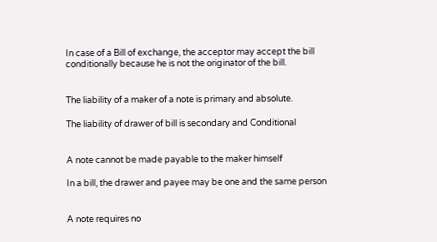In case of a Bill of exchange, the acceptor may accept the bill conditionally because he is not the originator of the bill.


The liability of a maker of a note is primary and absolute.

The liability of drawer of bill is secondary and Conditional


A note cannot be made payable to the maker himself

In a bill, the drawer and payee may be one and the same person


A note requires no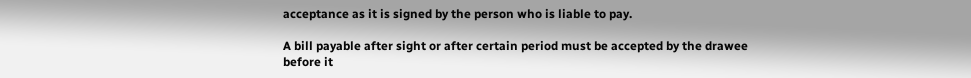acceptance as it is signed by the person who is liable to pay.

A bill payable after sight or after certain period must be accepted by the drawee before it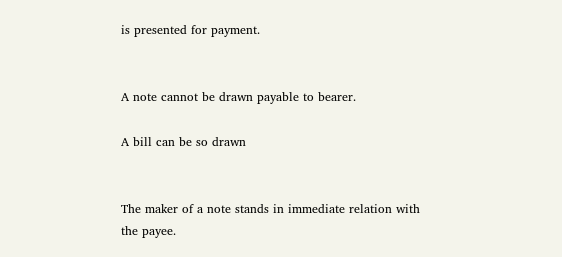is presented for payment.


A note cannot be drawn payable to bearer.

A bill can be so drawn


The maker of a note stands in immediate relation with the payee.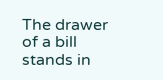The drawer of a bill stands in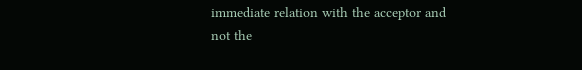immediate relation with the acceptor and not the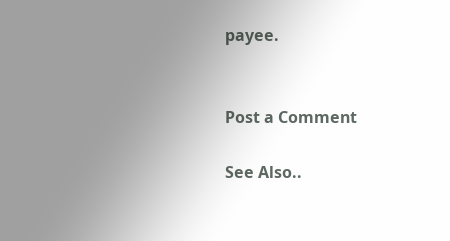payee.


Post a Comment

See Also..